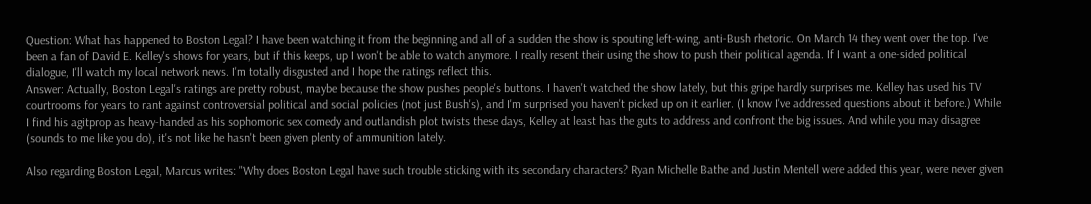Question: What has happened to Boston Legal? I have been watching it from the beginning and all of a sudden the show is spouting left-wing, anti-Bush rhetoric. On March 14 they went over the top. I've been a fan of David E. Kelley's shows for years, but if this keeps, up I won't be able to watch anymore. I really resent their using the show to push their political agenda. If I want a one-sided political dialogue, I'll watch my local network news. I'm totally disgusted and I hope the ratings reflect this.
Answer: Actually, Boston Legal's ratings are pretty robust, maybe because the show pushes people's buttons. I haven't watched the show lately, but this gripe hardly surprises me. Kelley has used his TV courtrooms for years to rant against controversial political and social policies (not just Bush's), and I'm surprised you haven't picked up on it earlier. (I know I've addressed questions about it before.) While I find his agitprop as heavy-handed as his sophomoric sex comedy and outlandish plot twists these days, Kelley at least has the guts to address and confront the big issues. And while you may disagree (sounds to me like you do), it's not like he hasn't been given plenty of ammunition lately.

Also regarding Boston Legal, Marcus writes: "Why does Boston Legal have such trouble sticking with its secondary characters? Ryan Michelle Bathe and Justin Mentell were added this year, were never given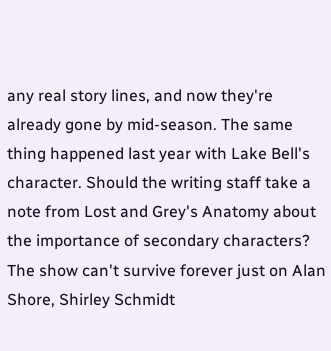any real story lines, and now they're already gone by mid-season. The same thing happened last year with Lake Bell's character. Should the writing staff take a note from Lost and Grey's Anatomy about the importance of secondary characters? The show can't survive forever just on Alan Shore, Shirley Schmidt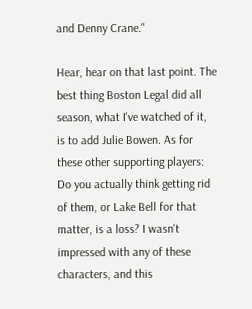and Denny Crane."

Hear, hear on that last point. The best thing Boston Legal did all season, what I've watched of it, is to add Julie Bowen. As for these other supporting players: Do you actually think getting rid of them, or Lake Bell for that matter, is a loss? I wasn't impressed with any of these characters, and this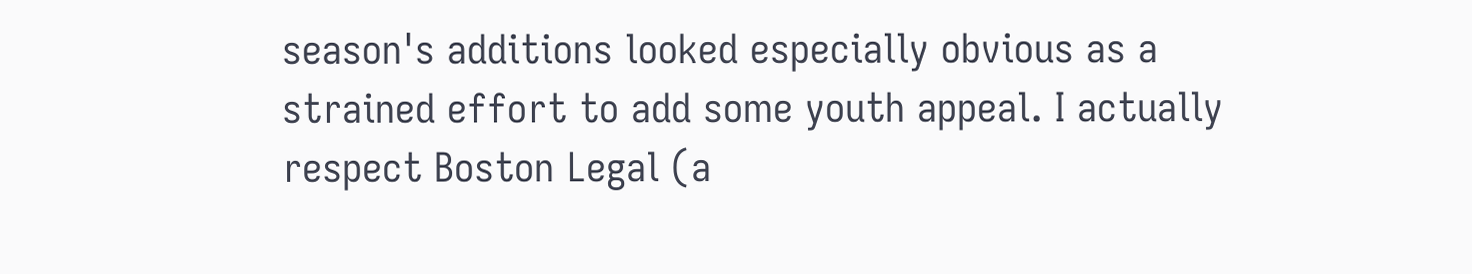season's additions looked especially obvious as a strained effort to add some youth appeal. I actually respect Boston Legal (a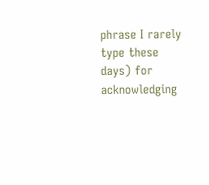phrase I rarely type these days) for acknowledging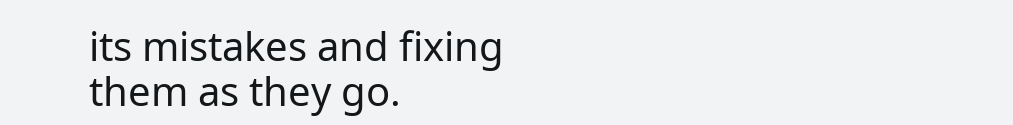its mistakes and fixing them as they go.